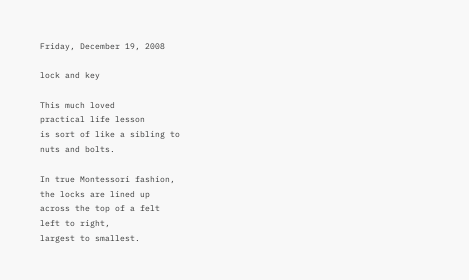Friday, December 19, 2008

lock and key

This much loved
practical life lesson
is sort of like a sibling to
nuts and bolts.

In true Montessori fashion,
the locks are lined up
across the top of a felt
left to right,
largest to smallest.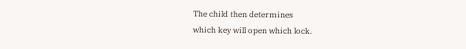The child then determines
which key will open which lock.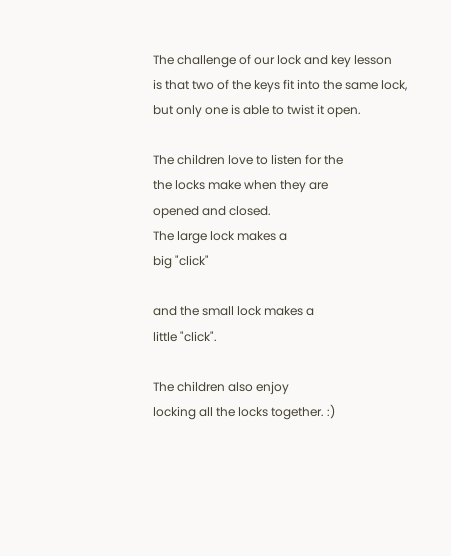The challenge of our lock and key lesson
is that two of the keys fit into the same lock,
but only one is able to twist it open.

The children love to listen for the
the locks make when they are
opened and closed.
The large lock makes a
big "click"

and the small lock makes a
little "click".

The children also enjoy
locking all the locks together. :)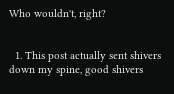Who wouldn't, right?


  1. This post actually sent shivers down my spine, good shivers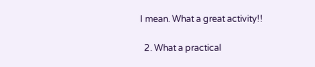I mean. What a great activity!!

  2. What a practical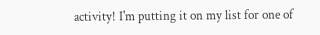activity! I'm putting it on my list for one of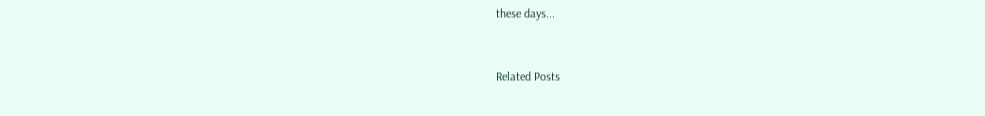these days...


Related Posts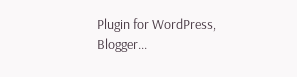Plugin for WordPress, Blogger...